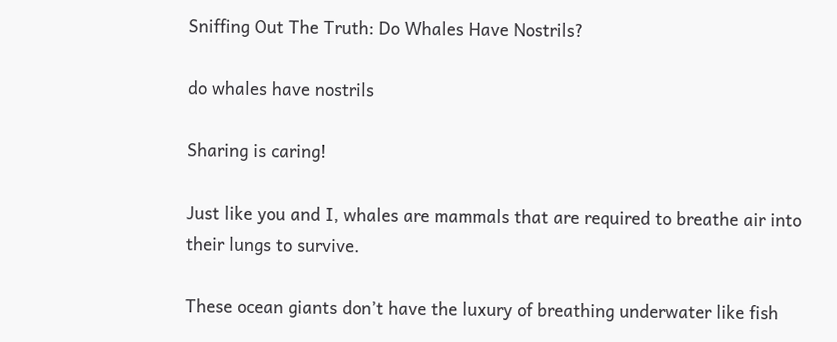Sniffing Out The Truth: Do Whales Have Nostrils?

do whales have nostrils

Sharing is caring!

Just like you and I, whales are mammals that are required to breathe air into their lungs to survive.

These ocean giants don’t have the luxury of breathing underwater like fish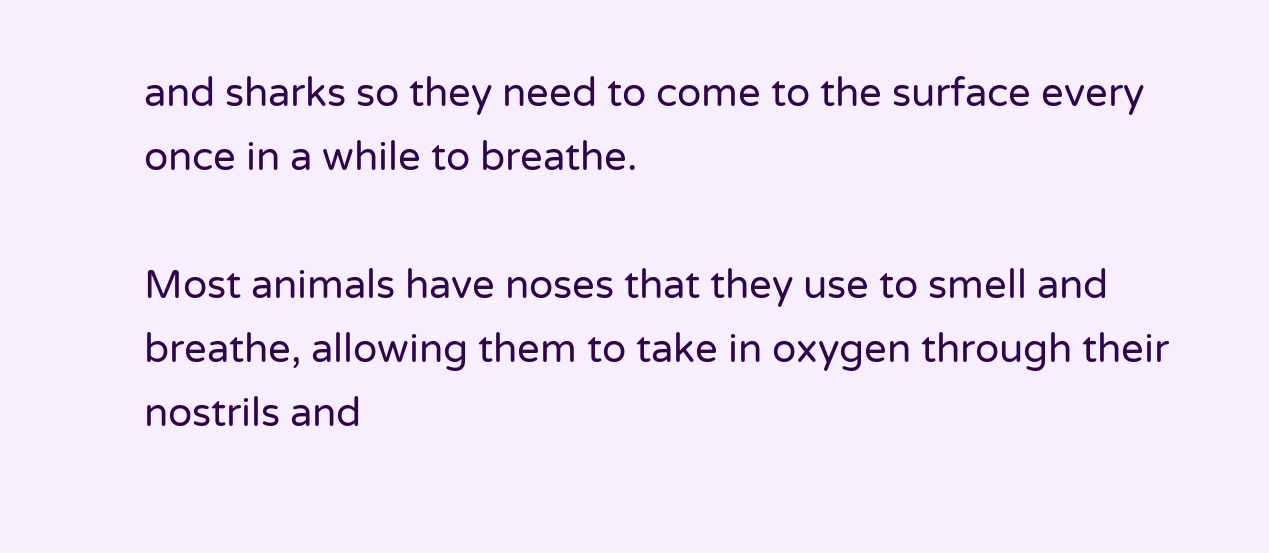and sharks so they need to come to the surface every once in a while to breathe.

Most animals have noses that they use to smell and breathe, allowing them to take in oxygen through their nostrils and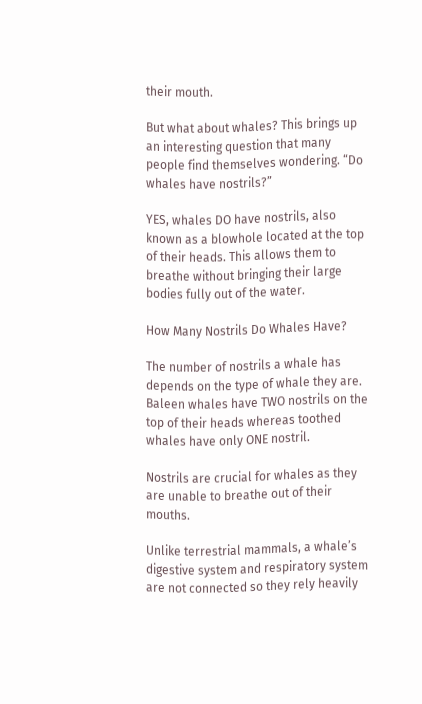their mouth.

But what about whales? This brings up an interesting question that many people find themselves wondering. “Do whales have nostrils?”

YES, whales DO have nostrils, also known as a blowhole located at the top of their heads. This allows them to breathe without bringing their large bodies fully out of the water.

How Many Nostrils Do Whales Have?

The number of nostrils a whale has depends on the type of whale they are. Baleen whales have TWO nostrils on the top of their heads whereas toothed whales have only ONE nostril.

Nostrils are crucial for whales as they are unable to breathe out of their mouths.

Unlike terrestrial mammals, a whale’s digestive system and respiratory system are not connected so they rely heavily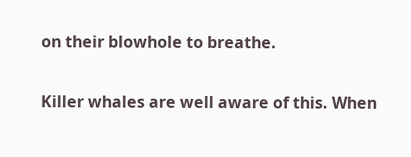on their blowhole to breathe.

Killer whales are well aware of this. When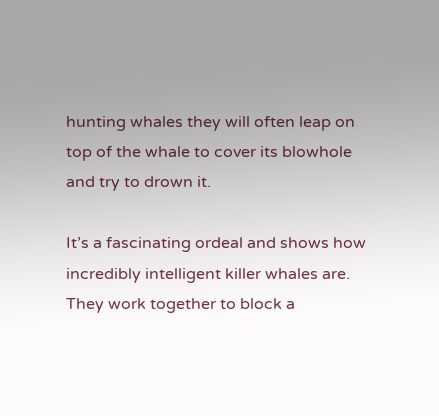hunting whales they will often leap on top of the whale to cover its blowhole and try to drown it.

It’s a fascinating ordeal and shows how incredibly intelligent killer whales are. They work together to block a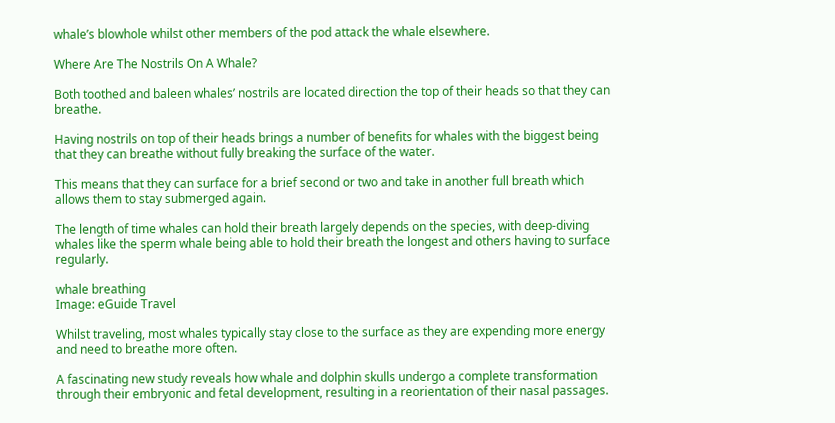whale’s blowhole whilst other members of the pod attack the whale elsewhere.

Where Are The Nostrils On A Whale?

Both toothed and baleen whales’ nostrils are located direction the top of their heads so that they can breathe.

Having nostrils on top of their heads brings a number of benefits for whales with the biggest being that they can breathe without fully breaking the surface of the water.

This means that they can surface for a brief second or two and take in another full breath which allows them to stay submerged again.

The length of time whales can hold their breath largely depends on the species, with deep-diving whales like the sperm whale being able to hold their breath the longest and others having to surface regularly.

whale breathing
Image: eGuide Travel

Whilst traveling, most whales typically stay close to the surface as they are expending more energy and need to breathe more often.

A fascinating new study reveals how whale and dolphin skulls undergo a complete transformation through their embryonic and fetal development, resulting in a reorientation of their nasal passages.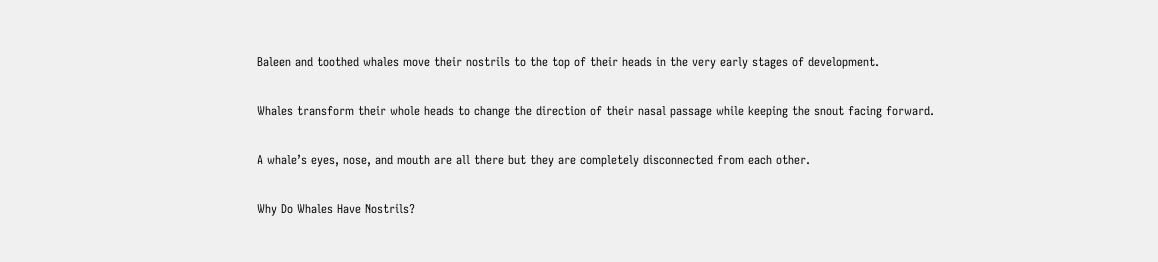Baleen and toothed whales move their nostrils to the top of their heads in the very early stages of development.

Whales transform their whole heads to change the direction of their nasal passage while keeping the snout facing forward.

A whale’s eyes, nose, and mouth are all there but they are completely disconnected from each other.

Why Do Whales Have Nostrils?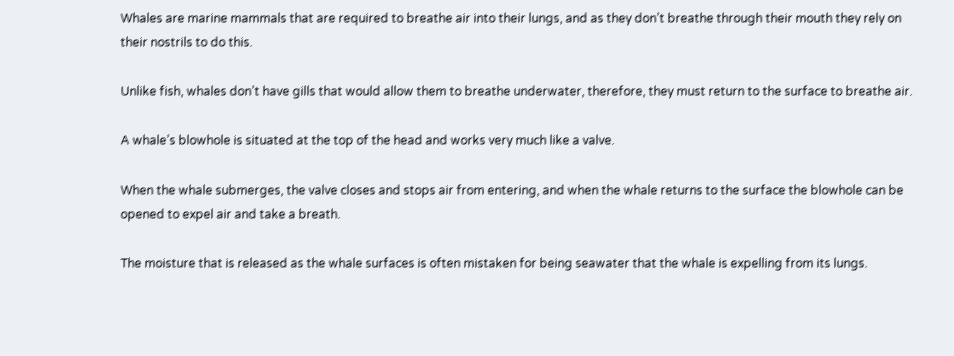Whales are marine mammals that are required to breathe air into their lungs, and as they don’t breathe through their mouth they rely on their nostrils to do this.

Unlike fish, whales don’t have gills that would allow them to breathe underwater, therefore, they must return to the surface to breathe air.

A whale’s blowhole is situated at the top of the head and works very much like a valve.

When the whale submerges, the valve closes and stops air from entering, and when the whale returns to the surface the blowhole can be opened to expel air and take a breath.

The moisture that is released as the whale surfaces is often mistaken for being seawater that the whale is expelling from its lungs.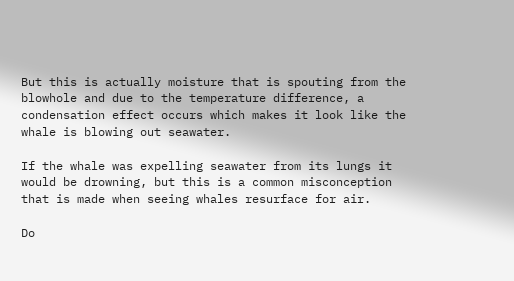But this is actually moisture that is spouting from the blowhole and due to the temperature difference, a condensation effect occurs which makes it look like the whale is blowing out seawater.

If the whale was expelling seawater from its lungs it would be drowning, but this is a common misconception that is made when seeing whales resurface for air.

Do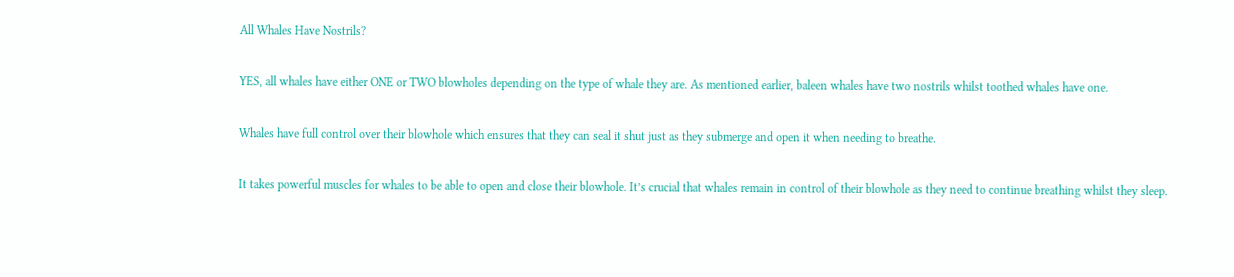All Whales Have Nostrils?

YES, all whales have either ONE or TWO blowholes depending on the type of whale they are. As mentioned earlier, baleen whales have two nostrils whilst toothed whales have one.

Whales have full control over their blowhole which ensures that they can seal it shut just as they submerge and open it when needing to breathe.

It takes powerful muscles for whales to be able to open and close their blowhole. It’s crucial that whales remain in control of their blowhole as they need to continue breathing whilst they sleep.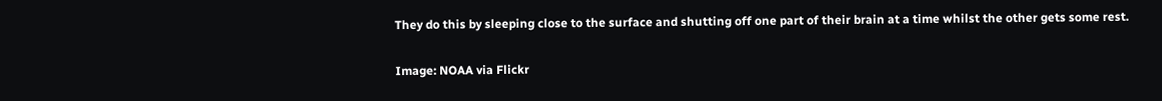They do this by sleeping close to the surface and shutting off one part of their brain at a time whilst the other gets some rest.

Image: NOAA via Flickr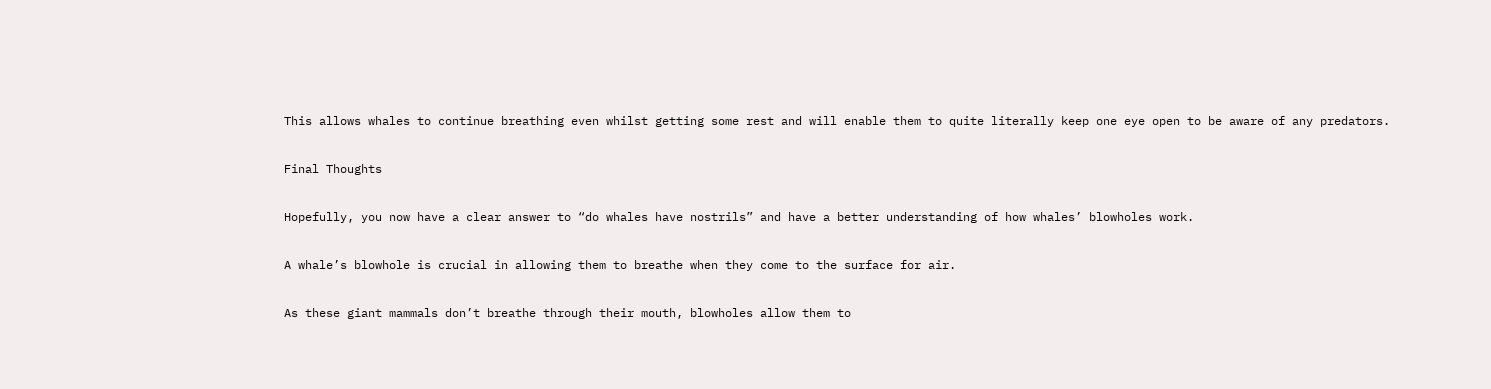This allows whales to continue breathing even whilst getting some rest and will enable them to quite literally keep one eye open to be aware of any predators.

Final Thoughts

Hopefully, you now have a clear answer to “do whales have nostrils” and have a better understanding of how whales’ blowholes work.

A whale’s blowhole is crucial in allowing them to breathe when they come to the surface for air.

As these giant mammals don’t breathe through their mouth, blowholes allow them to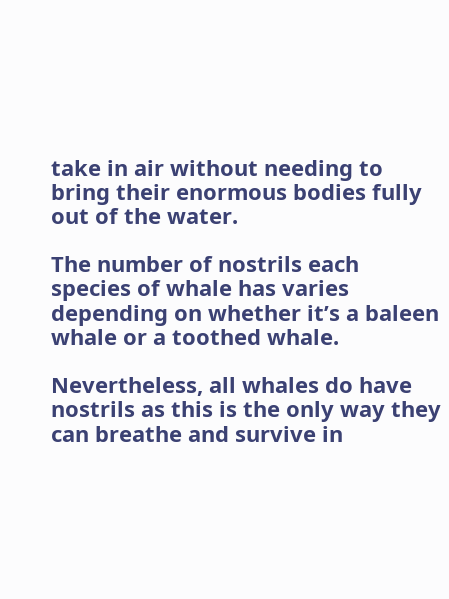take in air without needing to bring their enormous bodies fully out of the water.

The number of nostrils each species of whale has varies depending on whether it’s a baleen whale or a toothed whale.

Nevertheless, all whales do have nostrils as this is the only way they can breathe and survive in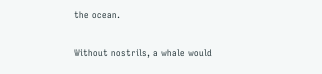the ocean.

Without nostrils, a whale would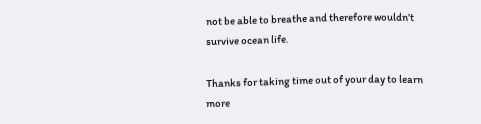not be able to breathe and therefore wouldn’t survive ocean life.

Thanks for taking time out of your day to learn more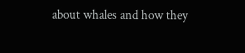about whales and how they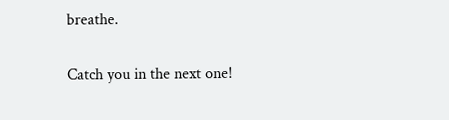breathe.

Catch you in the next one!